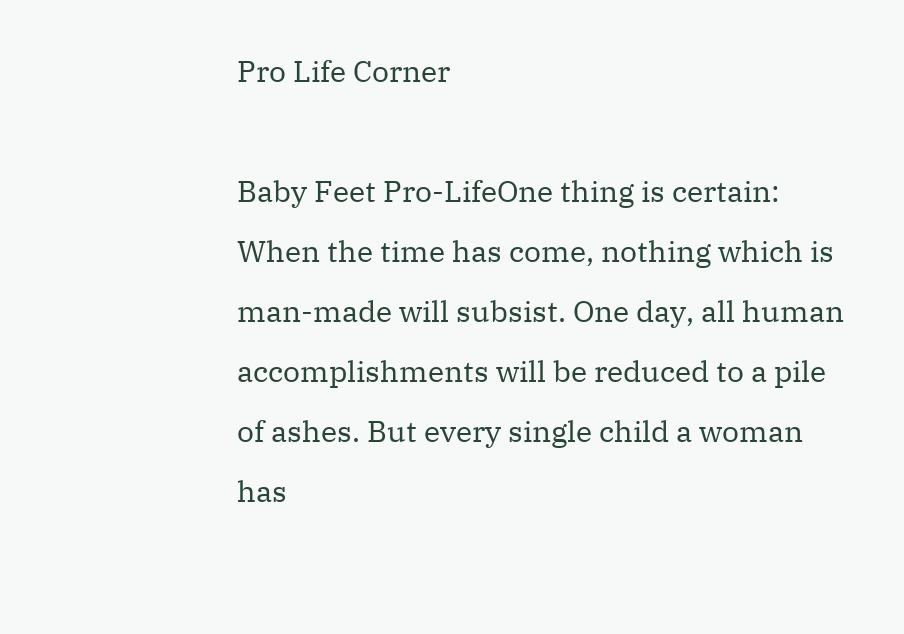Pro Life Corner

Baby Feet Pro-LifeOne thing is certain: When the time has come, nothing which is man-made will subsist. One day, all human accomplishments will be reduced to a pile of ashes. But every single child a woman has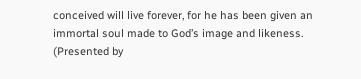conceived will live forever, for he has been given an immortal soul made to God’s image and likeness. (Presented by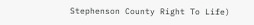Stephenson County Right To Life)